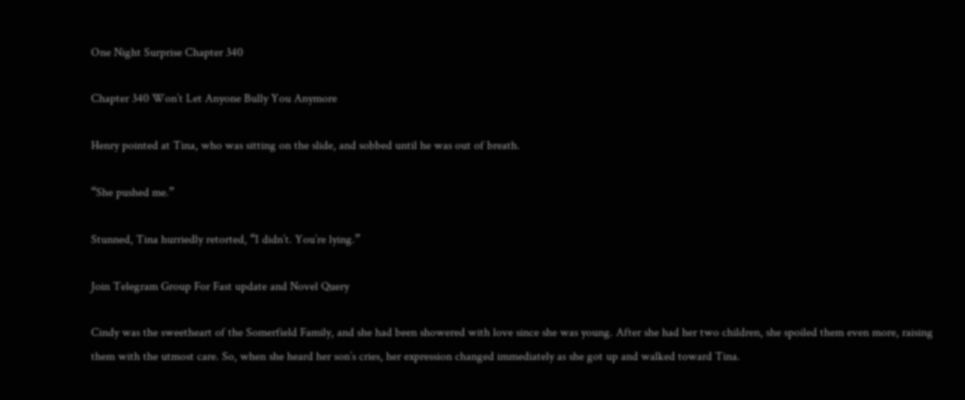One Night Surprise Chapter 340

Chapter 340 Won’t Let Anyone Bully You Anymore

Henry pointed at Tina, who was sitting on the slide, and sobbed until he was out of breath.

“She pushed me.”

Stunned, Tina hurriedly retorted, “I didn’t. You’re lying.”

Join Telegram Group For Fast update and Novel Query

Cindy was the sweetheart of the Somerfield Family, and she had been showered with love since she was young. After she had her two children, she spoiled them even more, raising them with the utmost care. So, when she heard her son’s cries, her expression changed immediately as she got up and walked toward Tina.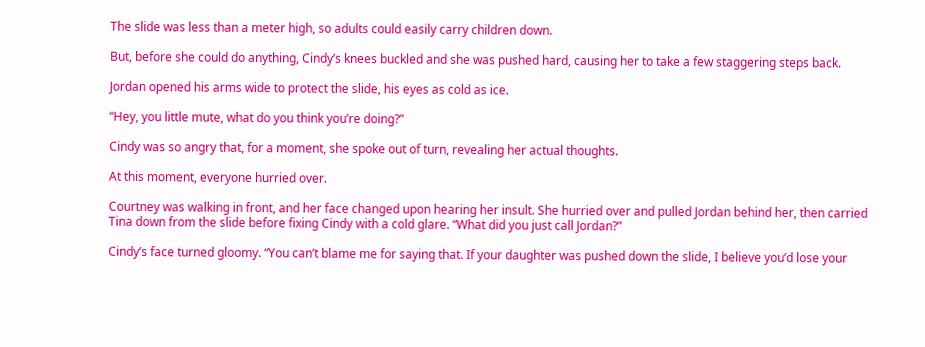The slide was less than a meter high, so adults could easily carry children down.

But, before she could do anything, Cindy’s knees buckled and she was pushed hard, causing her to take a few staggering steps back.

Jordan opened his arms wide to protect the slide, his eyes as cold as ice.

“Hey, you little mute, what do you think you’re doing?”

Cindy was so angry that, for a moment, she spoke out of turn, revealing her actual thoughts.

At this moment, everyone hurried over.

Courtney was walking in front, and her face changed upon hearing her insult. She hurried over and pulled Jordan behind her, then carried Tina down from the slide before fixing Cindy with a cold glare. “What did you just call Jordan?”

Cindy’s face turned gloomy. “You can’t blame me for saying that. If your daughter was pushed down the slide, I believe you’d lose your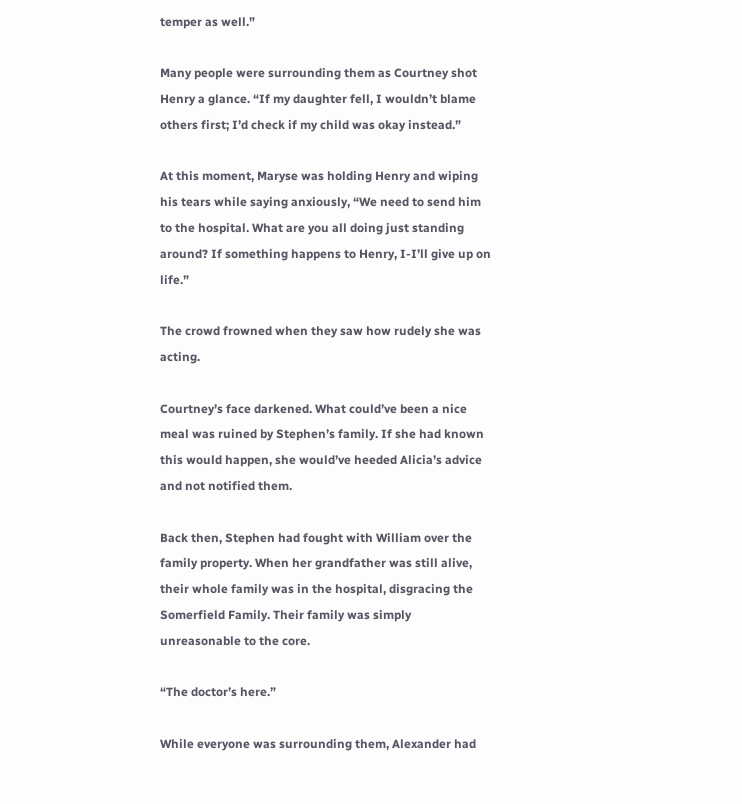temper as well.”

Many people were surrounding them as Courtney shot Henry a glance. “If my daughter fell, I wouldn’t blame others first; I’d check if my child was okay instead.”

At this moment, Maryse was holding Henry and wiping his tears while saying anxiously, “We need to send him to the hospital. What are you all doing just standing around? If something happens to Henry, I-I’ll give up on life.”

The crowd frowned when they saw how rudely she was acting.

Courtney’s face darkened. What could’ve been a nice meal was ruined by Stephen’s family. If she had known this would happen, she would’ve heeded Alicia’s advice and not notified them.

Back then, Stephen had fought with William over the family property. When her grandfather was still alive, their whole family was in the hospital, disgracing the Somerfield Family. Their family was simply unreasonable to the core.

“The doctor’s here.”

While everyone was surrounding them, Alexander had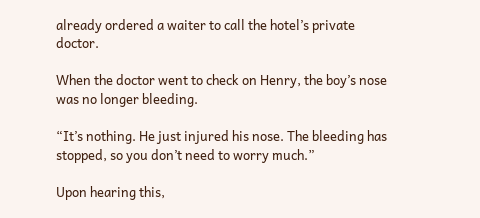already ordered a waiter to call the hotel’s private doctor.

When the doctor went to check on Henry, the boy’s nose was no longer bleeding.

“It’s nothing. He just injured his nose. The bleeding has stopped, so you don’t need to worry much.”

Upon hearing this,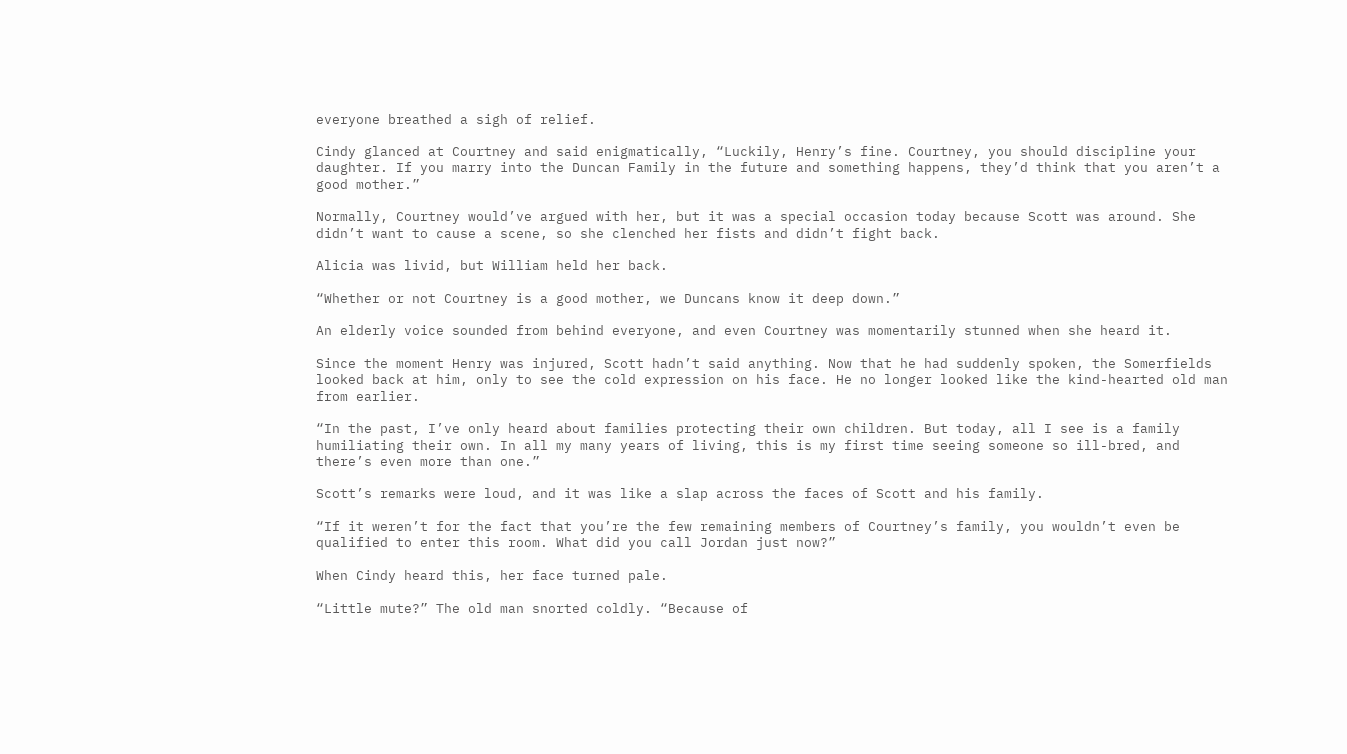everyone breathed a sigh of relief.

Cindy glanced at Courtney and said enigmatically, “Luckily, Henry’s fine. Courtney, you should discipline your daughter. If you marry into the Duncan Family in the future and something happens, they’d think that you aren’t a good mother.”

Normally, Courtney would’ve argued with her, but it was a special occasion today because Scott was around. She didn’t want to cause a scene, so she clenched her fists and didn’t fight back.

Alicia was livid, but William held her back.

“Whether or not Courtney is a good mother, we Duncans know it deep down.”

An elderly voice sounded from behind everyone, and even Courtney was momentarily stunned when she heard it.

Since the moment Henry was injured, Scott hadn’t said anything. Now that he had suddenly spoken, the Somerfields looked back at him, only to see the cold expression on his face. He no longer looked like the kind-hearted old man from earlier.

“In the past, I’ve only heard about families protecting their own children. But today, all I see is a family humiliating their own. In all my many years of living, this is my first time seeing someone so ill-bred, and there’s even more than one.”

Scott’s remarks were loud, and it was like a slap across the faces of Scott and his family.

“If it weren’t for the fact that you’re the few remaining members of Courtney’s family, you wouldn’t even be qualified to enter this room. What did you call Jordan just now?”

When Cindy heard this, her face turned pale.

“Little mute?” The old man snorted coldly. “Because of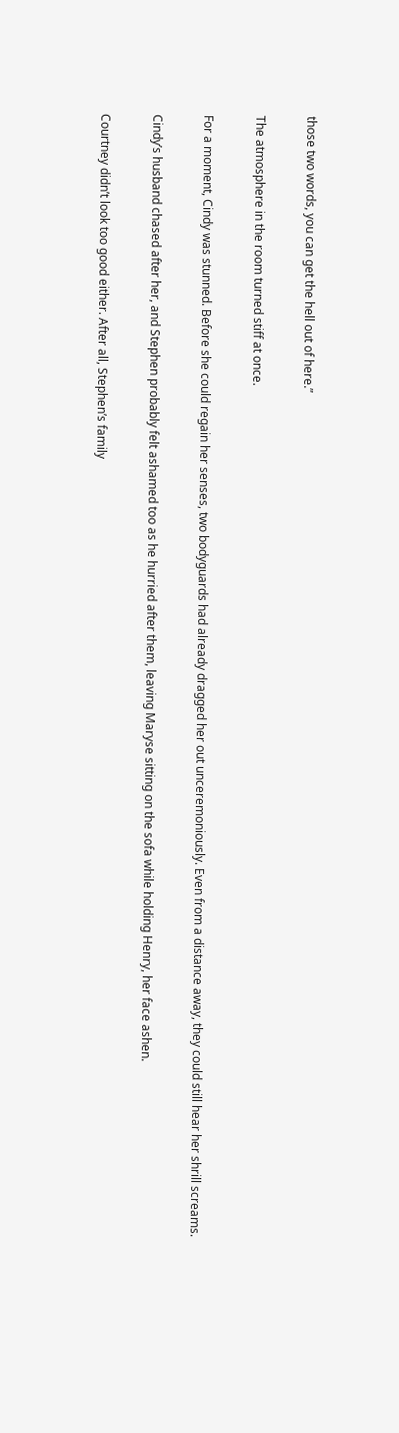those two words, you can get the hell out of here.”

The atmosphere in the room turned stiff at once.

For a moment, Cindy was stunned. Before she could regain her senses, two bodyguards had already dragged her out unceremoniously. Even from a distance away, they could still hear her shrill screams.

Cindy’s husband chased after her, and Stephen probably felt ashamed too as he hurried after them, leaving Maryse sitting on the sofa while holding Henry, her face ashen.

Courtney didn’t look too good either. After all, Stephen’s family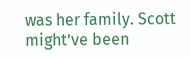was her family. Scott might’ve been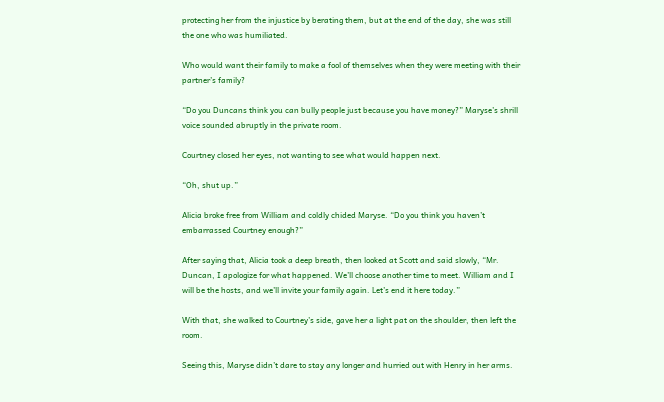protecting her from the injustice by berating them, but at the end of the day, she was still the one who was humiliated.

Who would want their family to make a fool of themselves when they were meeting with their partner’s family?

“Do you Duncans think you can bully people just because you have money?” Maryse’s shrill voice sounded abruptly in the private room.

Courtney closed her eyes, not wanting to see what would happen next.

“Oh, shut up.”

Alicia broke free from William and coldly chided Maryse. “Do you think you haven’t embarrassed Courtney enough?”

After saying that, Alicia took a deep breath, then looked at Scott and said slowly, “Mr. Duncan, I apologize for what happened. We’ll choose another time to meet. William and I will be the hosts, and we’ll invite your family again. Let’s end it here today.”

With that, she walked to Courtney’s side, gave her a light pat on the shoulder, then left the room.

Seeing this, Maryse didn’t dare to stay any longer and hurried out with Henry in her arms.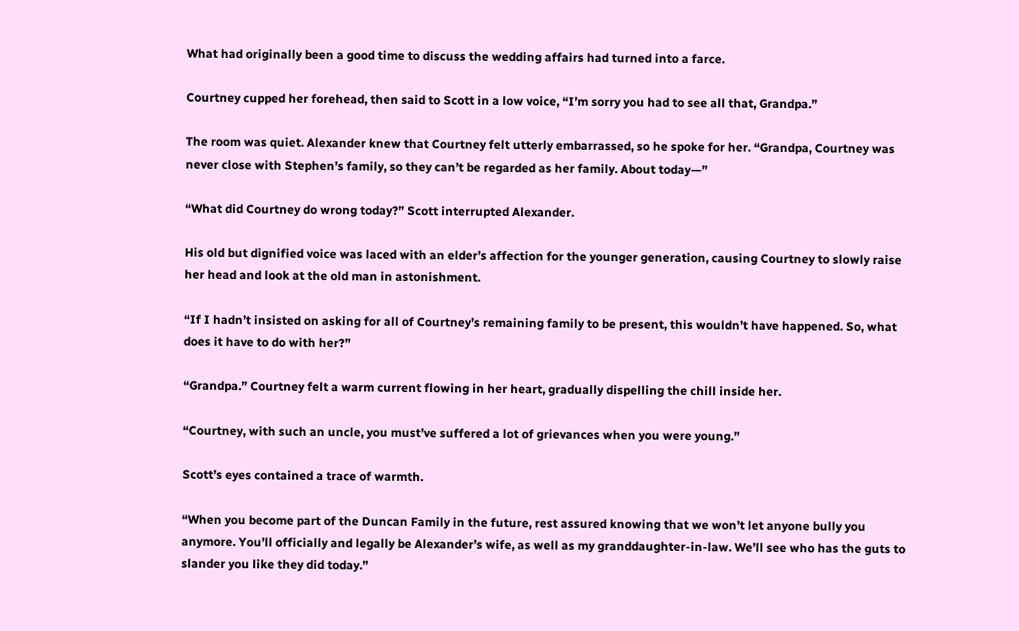What had originally been a good time to discuss the wedding affairs had turned into a farce.

Courtney cupped her forehead, then said to Scott in a low voice, “I’m sorry you had to see all that, Grandpa.”

The room was quiet. Alexander knew that Courtney felt utterly embarrassed, so he spoke for her. “Grandpa, Courtney was never close with Stephen’s family, so they can’t be regarded as her family. About today—”

“What did Courtney do wrong today?” Scott interrupted Alexander.

His old but dignified voice was laced with an elder’s affection for the younger generation, causing Courtney to slowly raise her head and look at the old man in astonishment.

“If I hadn’t insisted on asking for all of Courtney’s remaining family to be present, this wouldn’t have happened. So, what does it have to do with her?”

“Grandpa.” Courtney felt a warm current flowing in her heart, gradually dispelling the chill inside her.

“Courtney, with such an uncle, you must’ve suffered a lot of grievances when you were young.”

Scott’s eyes contained a trace of warmth.

“When you become part of the Duncan Family in the future, rest assured knowing that we won’t let anyone bully you anymore. You’ll officially and legally be Alexander’s wife, as well as my granddaughter-in-law. We’ll see who has the guts to slander you like they did today.”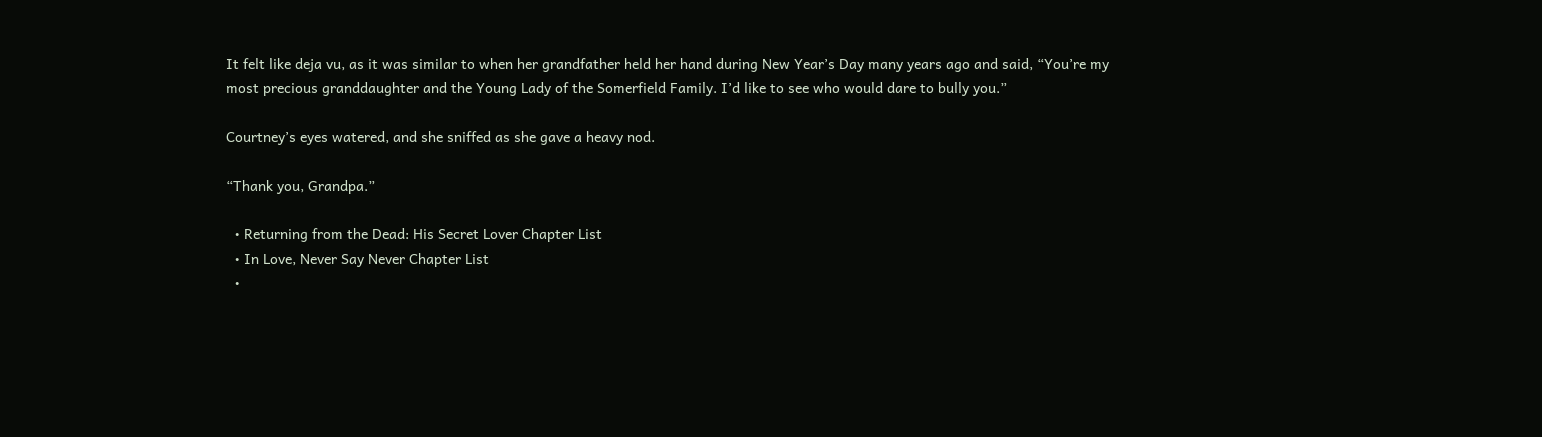It felt like deja vu, as it was similar to when her grandfather held her hand during New Year’s Day many years ago and said, “You’re my most precious granddaughter and the Young Lady of the Somerfield Family. I’d like to see who would dare to bully you.”

Courtney’s eyes watered, and she sniffed as she gave a heavy nod.

“Thank you, Grandpa.”

  • Returning from the Dead: His Secret Lover Chapter List
  • In Love, Never Say Never Chapter List
  •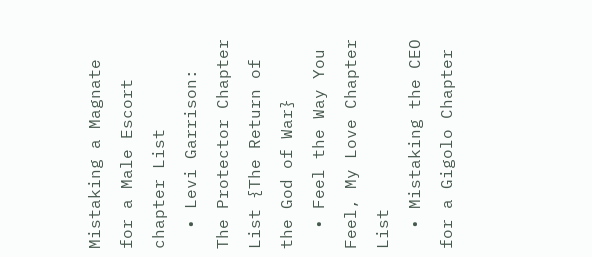Mistaking a Magnate for a Male Escort chapter List
  • Levi Garrison: The Protector Chapter List {The Return of the God of War}
  • Feel the Way You Feel, My Love Chapter List
  • Mistaking the CEO for a Gigolo Chapter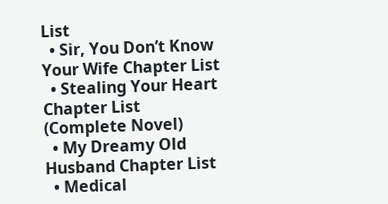List
  • Sir, You Don’t Know Your Wife Chapter List
  • Stealing Your Heart Chapter List (Complete Novel)
  • My Dreamy Old Husband Chapter List
  • Medical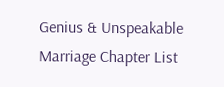Genius & Unspeakable Marriage Chapter List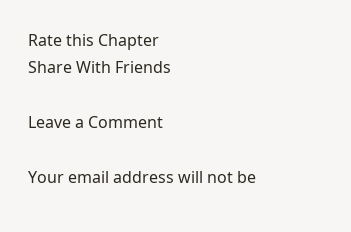Rate this Chapter
Share With Friends

Leave a Comment

Your email address will not be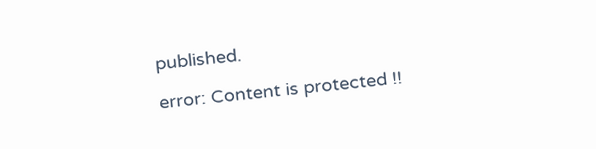published.

error: Content is protected !!